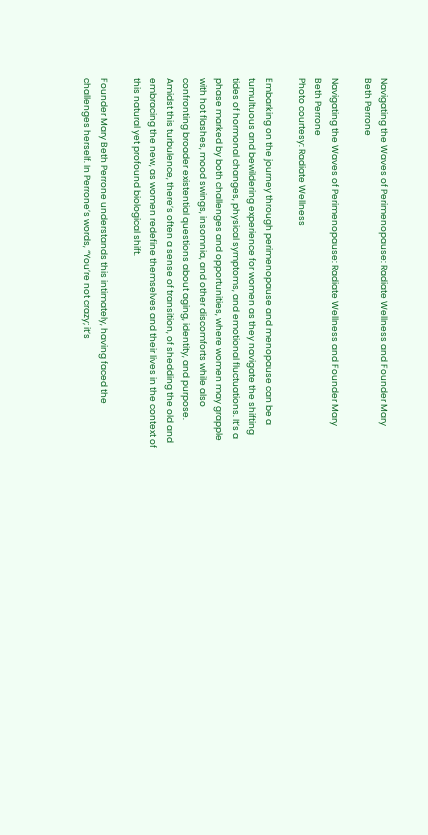Navigating the Waves of Perimenopause: Radiate Wellness and Founder Mary Beth Perrone

Navigating the Waves of Perimenopause: Radiate Wellness and Founder Mary Beth Perrone
Photo courtesy: Radiate Wellness

Embarking on the journey through perimenopause and menopause can be a tumultuous and bewildering experience for women as they navigate the shifting tides of hormonal changes, physical symptoms, and emotional fluctuations. It’s a phase marked by both challenges and opportunities, where women may grapple with hot flashes, mood swings, insomnia, and other discomforts while also confronting broader existential questions about aging, identity, and purpose. Amidst this turbulence, there’s often a sense of transition, of shedding the old and embracing the new, as women redefine themselves and their lives in the context of this natural yet profound biological shift.

Founder Mary Beth Perrone understands this intimately, having faced the challenges herself. In Perrone’s words, “You’re not crazy; it’s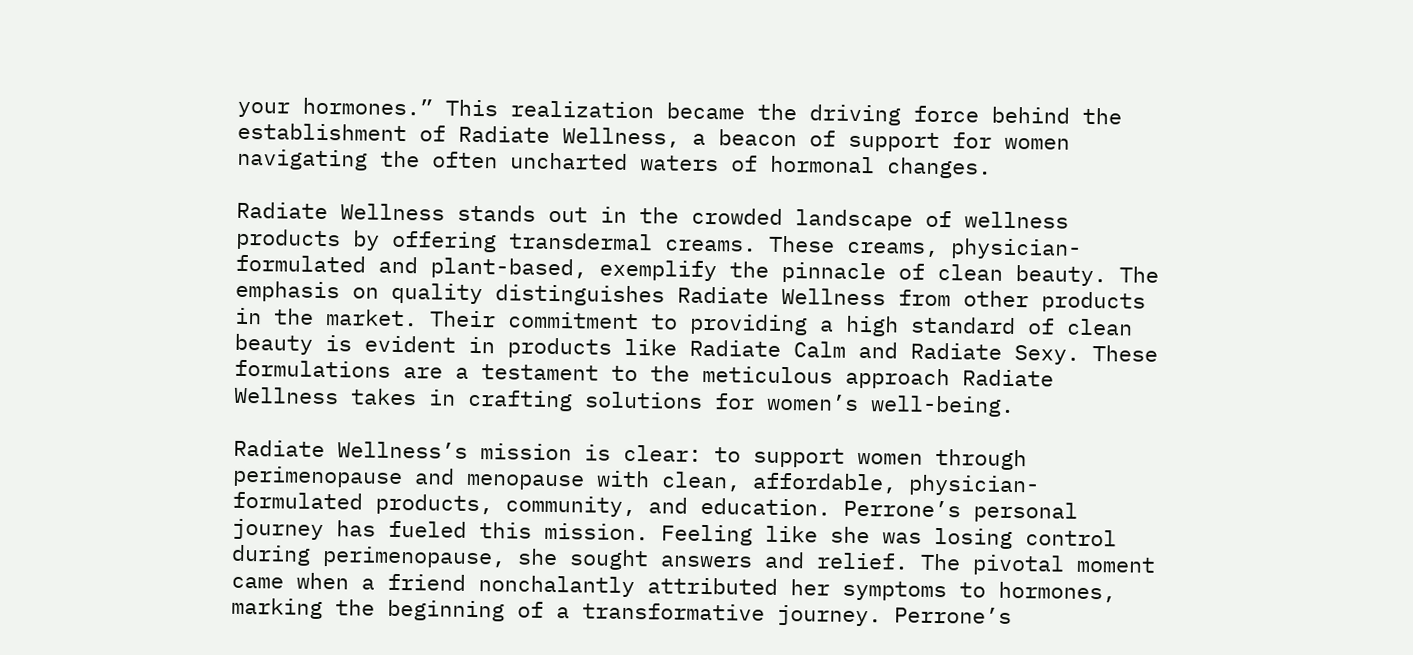your hormones.” This realization became the driving force behind the establishment of Radiate Wellness, a beacon of support for women navigating the often uncharted waters of hormonal changes.

Radiate Wellness stands out in the crowded landscape of wellness products by offering transdermal creams. These creams, physician-formulated and plant-based, exemplify the pinnacle of clean beauty. The emphasis on quality distinguishes Radiate Wellness from other products in the market. Their commitment to providing a high standard of clean beauty is evident in products like Radiate Calm and Radiate Sexy. These formulations are a testament to the meticulous approach Radiate Wellness takes in crafting solutions for women’s well-being.

Radiate Wellness’s mission is clear: to support women through perimenopause and menopause with clean, affordable, physician-formulated products, community, and education. Perrone’s personal journey has fueled this mission. Feeling like she was losing control during perimenopause, she sought answers and relief. The pivotal moment came when a friend nonchalantly attributed her symptoms to hormones, marking the beginning of a transformative journey. Perrone’s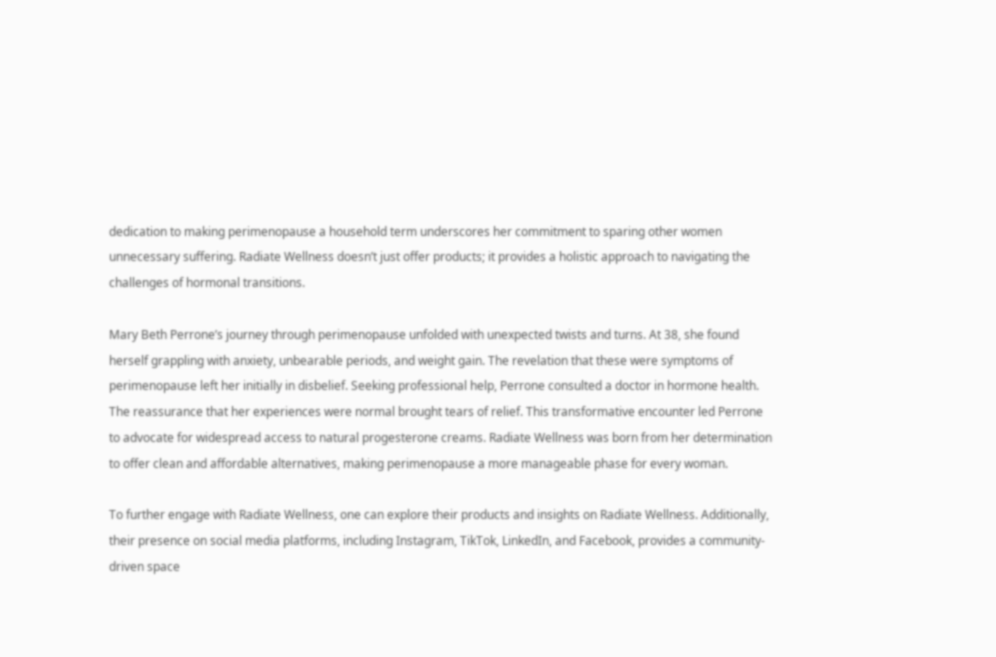dedication to making perimenopause a household term underscores her commitment to sparing other women unnecessary suffering. Radiate Wellness doesn’t just offer products; it provides a holistic approach to navigating the challenges of hormonal transitions.

Mary Beth Perrone’s journey through perimenopause unfolded with unexpected twists and turns. At 38, she found herself grappling with anxiety, unbearable periods, and weight gain. The revelation that these were symptoms of perimenopause left her initially in disbelief. Seeking professional help, Perrone consulted a doctor in hormone health. The reassurance that her experiences were normal brought tears of relief. This transformative encounter led Perrone to advocate for widespread access to natural progesterone creams. Radiate Wellness was born from her determination to offer clean and affordable alternatives, making perimenopause a more manageable phase for every woman.

To further engage with Radiate Wellness, one can explore their products and insights on Radiate Wellness. Additionally, their presence on social media platforms, including Instagram, TikTok, LinkedIn, and Facebook, provides a community-driven space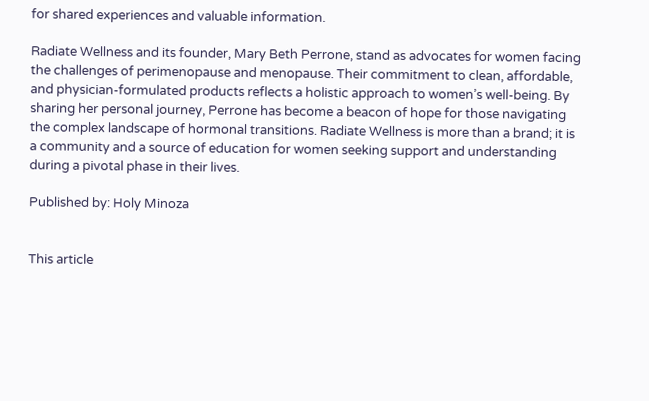for shared experiences and valuable information.

Radiate Wellness and its founder, Mary Beth Perrone, stand as advocates for women facing the challenges of perimenopause and menopause. Their commitment to clean, affordable, and physician-formulated products reflects a holistic approach to women’s well-being. By sharing her personal journey, Perrone has become a beacon of hope for those navigating the complex landscape of hormonal transitions. Radiate Wellness is more than a brand; it is a community and a source of education for women seeking support and understanding during a pivotal phase in their lives.

Published by: Holy Minoza


This article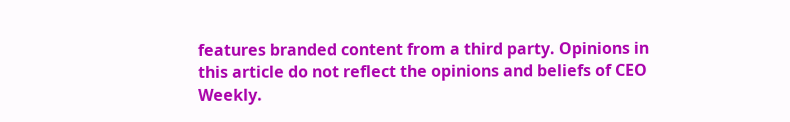features branded content from a third party. Opinions in this article do not reflect the opinions and beliefs of CEO Weekly.